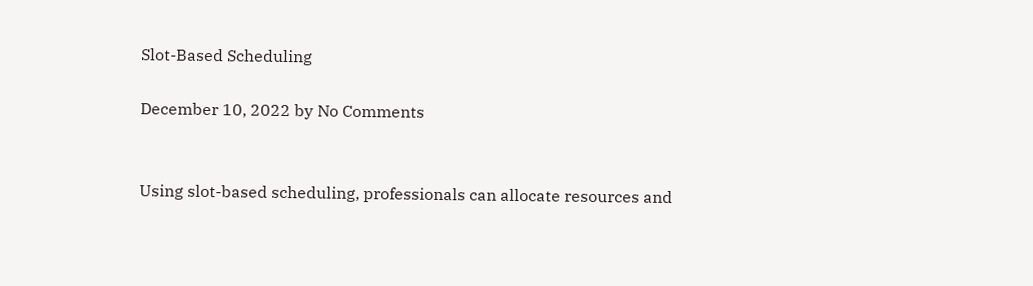Slot-Based Scheduling

December 10, 2022 by No Comments


Using slot-based scheduling, professionals can allocate resources and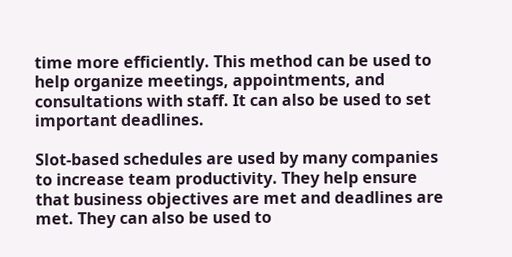time more efficiently. This method can be used to help organize meetings, appointments, and consultations with staff. It can also be used to set important deadlines.

Slot-based schedules are used by many companies to increase team productivity. They help ensure that business objectives are met and deadlines are met. They can also be used to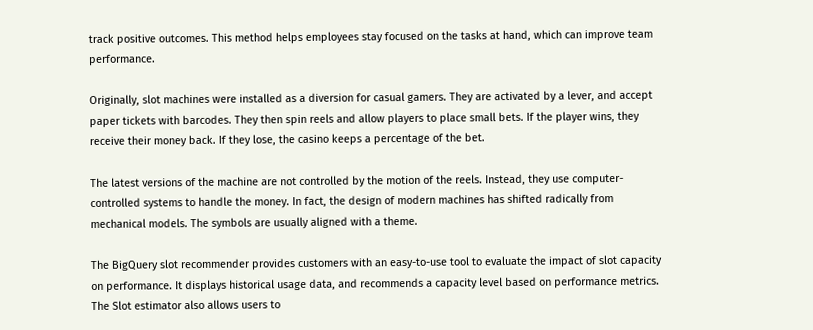track positive outcomes. This method helps employees stay focused on the tasks at hand, which can improve team performance.

Originally, slot machines were installed as a diversion for casual gamers. They are activated by a lever, and accept paper tickets with barcodes. They then spin reels and allow players to place small bets. If the player wins, they receive their money back. If they lose, the casino keeps a percentage of the bet.

The latest versions of the machine are not controlled by the motion of the reels. Instead, they use computer-controlled systems to handle the money. In fact, the design of modern machines has shifted radically from mechanical models. The symbols are usually aligned with a theme.

The BigQuery slot recommender provides customers with an easy-to-use tool to evaluate the impact of slot capacity on performance. It displays historical usage data, and recommends a capacity level based on performance metrics. The Slot estimator also allows users to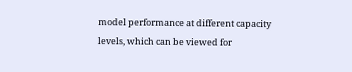model performance at different capacity levels, which can be viewed for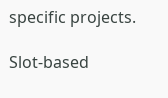specific projects.

Slot-based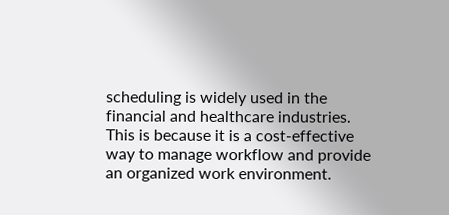scheduling is widely used in the financial and healthcare industries. This is because it is a cost-effective way to manage workflow and provide an organized work environment.